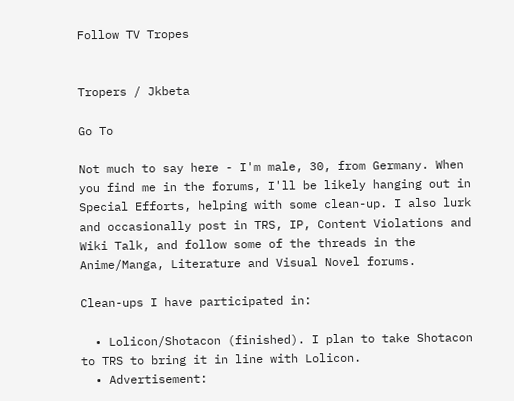Follow TV Tropes


Tropers / Jkbeta

Go To

Not much to say here - I'm male, 30, from Germany. When you find me in the forums, I'll be likely hanging out in Special Efforts, helping with some clean-up. I also lurk and occasionally post in TRS, IP, Content Violations and Wiki Talk, and follow some of the threads in the Anime/Manga, Literature and Visual Novel forums.

Clean-ups I have participated in:

  • Lolicon/Shotacon (finished). I plan to take Shotacon to TRS to bring it in line with Lolicon.
  • Advertisement: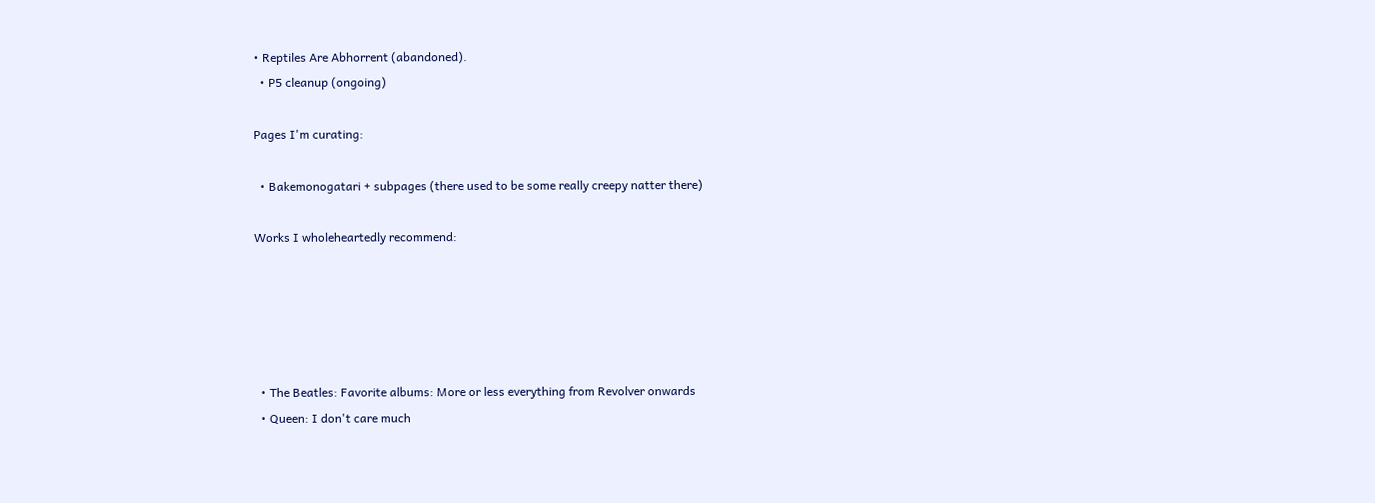• Reptiles Are Abhorrent (abandoned).
  • P5 cleanup (ongoing)

Pages I'm curating:

  • Bakemonogatari + subpages (there used to be some really creepy natter there)

Works I wholeheartedly recommend:





  • The Beatles: Favorite albums: More or less everything from Revolver onwards
  • Queen: I don't care much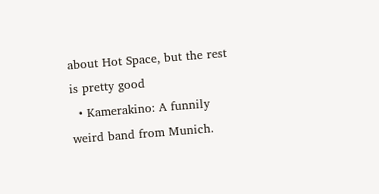about Hot Space, but the rest is pretty good
  • Kamerakino: A funnily weird band from Munich.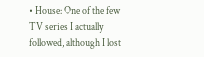• House: One of the few TV series I actually followed, although I lost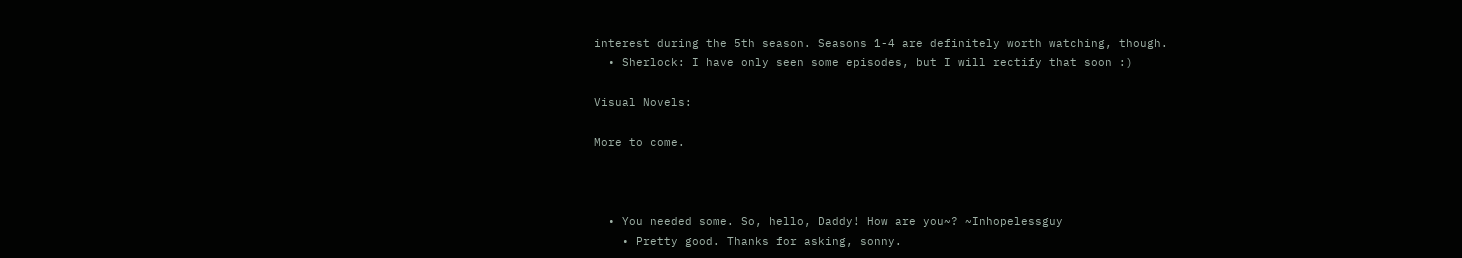interest during the 5th season. Seasons 1-4 are definitely worth watching, though.
  • Sherlock: I have only seen some episodes, but I will rectify that soon :)

Visual Novels:

More to come.



  • You needed some. So, hello, Daddy! How are you~? ~Inhopelessguy
    • Pretty good. Thanks for asking, sonny.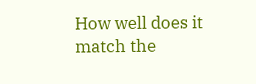How well does it match the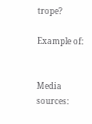trope?

Example of:


Media sources: